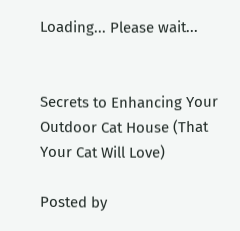Loading... Please wait...


Secrets to Enhancing Your Outdoor Cat House (That Your Cat Will Love)

Posted by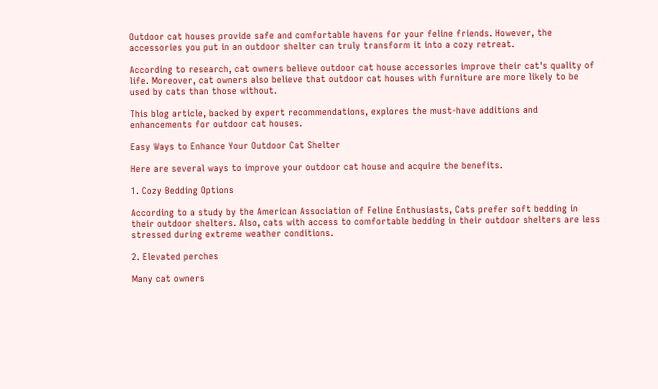Outdoor cat houses provide safe and comfortable havens for your feline friends. However, the accessories you put in an outdoor shelter can truly transform it into a cozy retreat.

According to research, cat owners believe outdoor cat house accessories improve their cat's quality of life. Moreover, cat owners also believe that outdoor cat houses with furniture are more likely to be used by cats than those without.

This blog article, backed by expert recommendations, explores the must-have additions and enhancements for outdoor cat houses.

Easy Ways to Enhance Your Outdoor Cat Shelter

Here are several ways to improve your outdoor cat house and acquire the benefits.

1. Cozy Bedding Options

According to a study by the American Association of Feline Enthusiasts, Cats prefer soft bedding in their outdoor shelters. Also, cats with access to comfortable bedding in their outdoor shelters are less stressed during extreme weather conditions.

2. Elevated perches

Many cat owners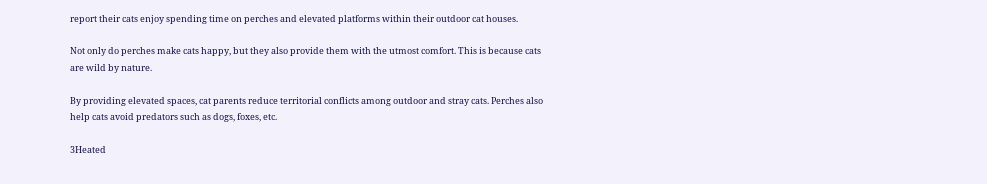report their cats enjoy spending time on perches and elevated platforms within their outdoor cat houses.

Not only do perches make cats happy, but they also provide them with the utmost comfort. This is because cats are wild by nature.

By providing elevated spaces, cat parents reduce territorial conflicts among outdoor and stray cats. Perches also help cats avoid predators such as dogs, foxes, etc.

3Heated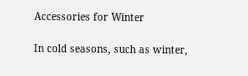Accessories for Winter

In cold seasons, such as winter,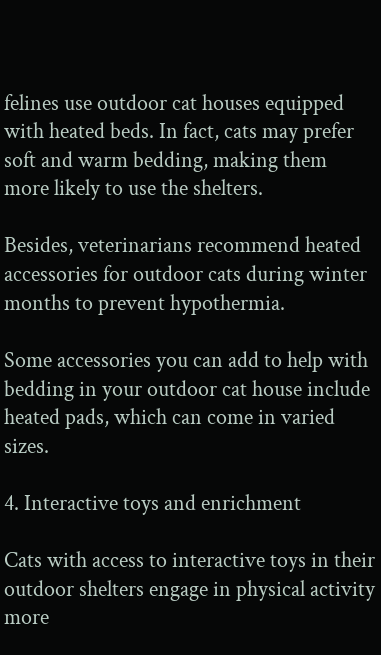felines use outdoor cat houses equipped with heated beds. In fact, cats may prefer soft and warm bedding, making them more likely to use the shelters.

Besides, veterinarians recommend heated accessories for outdoor cats during winter months to prevent hypothermia.

Some accessories you can add to help with bedding in your outdoor cat house include heated pads, which can come in varied sizes.

4. Interactive toys and enrichment

Cats with access to interactive toys in their outdoor shelters engage in physical activity more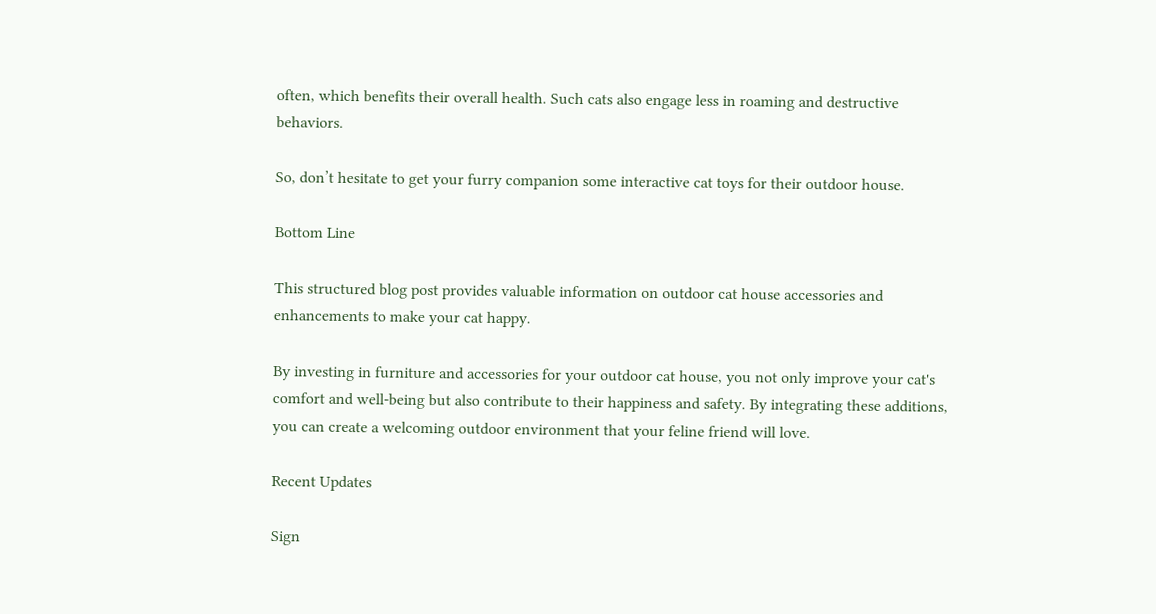often, which benefits their overall health. Such cats also engage less in roaming and destructive behaviors.

So, don’t hesitate to get your furry companion some interactive cat toys for their outdoor house.

Bottom Line

This structured blog post provides valuable information on outdoor cat house accessories and enhancements to make your cat happy.

By investing in furniture and accessories for your outdoor cat house, you not only improve your cat's comfort and well-being but also contribute to their happiness and safety. By integrating these additions, you can create a welcoming outdoor environment that your feline friend will love.

Recent Updates

Sign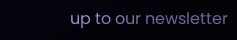up to our newsletter